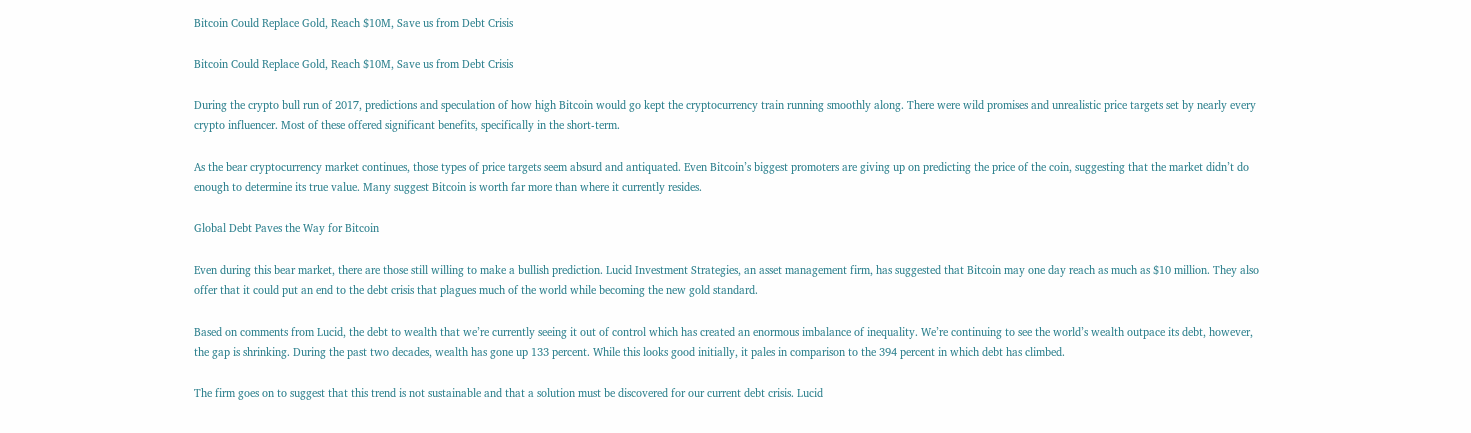Bitcoin Could Replace Gold, Reach $10M, Save us from Debt Crisis

Bitcoin Could Replace Gold, Reach $10M, Save us from Debt Crisis

During the crypto bull run of 2017, predictions and speculation of how high Bitcoin would go kept the cryptocurrency train running smoothly along. There were wild promises and unrealistic price targets set by nearly every crypto influencer. Most of these offered significant benefits, specifically in the short-term.

As the bear cryptocurrency market continues, those types of price targets seem absurd and antiquated. Even Bitcoin’s biggest promoters are giving up on predicting the price of the coin, suggesting that the market didn’t do enough to determine its true value. Many suggest Bitcoin is worth far more than where it currently resides.

Global Debt Paves the Way for Bitcoin

Even during this bear market, there are those still willing to make a bullish prediction. Lucid Investment Strategies, an asset management firm, has suggested that Bitcoin may one day reach as much as $10 million. They also offer that it could put an end to the debt crisis that plagues much of the world while becoming the new gold standard.

Based on comments from Lucid, the debt to wealth that we’re currently seeing it out of control which has created an enormous imbalance of inequality. We’re continuing to see the world’s wealth outpace its debt, however, the gap is shrinking. During the past two decades, wealth has gone up 133 percent. While this looks good initially, it pales in comparison to the 394 percent in which debt has climbed.

The firm goes on to suggest that this trend is not sustainable and that a solution must be discovered for our current debt crisis. Lucid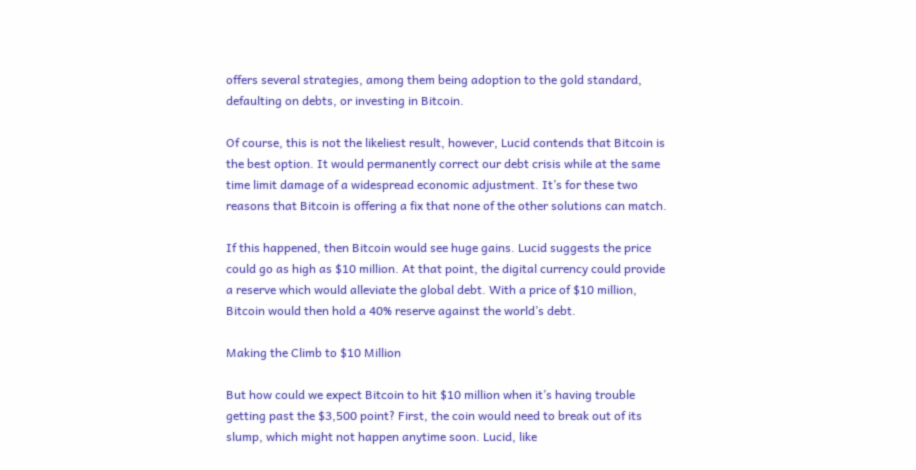offers several strategies, among them being adoption to the gold standard, defaulting on debts, or investing in Bitcoin.

Of course, this is not the likeliest result, however, Lucid contends that Bitcoin is the best option. It would permanently correct our debt crisis while at the same time limit damage of a widespread economic adjustment. It’s for these two reasons that Bitcoin is offering a fix that none of the other solutions can match.

If this happened, then Bitcoin would see huge gains. Lucid suggests the price could go as high as $10 million. At that point, the digital currency could provide a reserve which would alleviate the global debt. With a price of $10 million, Bitcoin would then hold a 40% reserve against the world’s debt.

Making the Climb to $10 Million

But how could we expect Bitcoin to hit $10 million when it’s having trouble getting past the $3,500 point? First, the coin would need to break out of its slump, which might not happen anytime soon. Lucid, like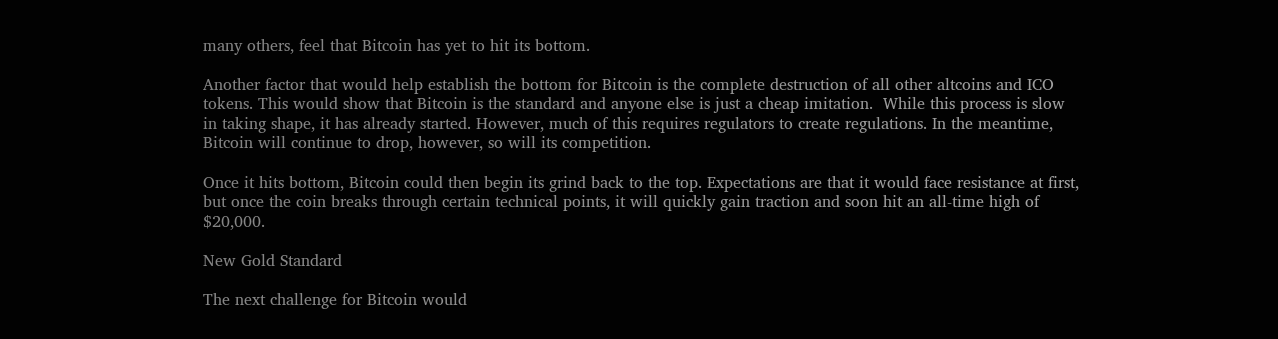many others, feel that Bitcoin has yet to hit its bottom.

Another factor that would help establish the bottom for Bitcoin is the complete destruction of all other altcoins and ICO tokens. This would show that Bitcoin is the standard and anyone else is just a cheap imitation.  While this process is slow in taking shape, it has already started. However, much of this requires regulators to create regulations. In the meantime, Bitcoin will continue to drop, however, so will its competition.

Once it hits bottom, Bitcoin could then begin its grind back to the top. Expectations are that it would face resistance at first, but once the coin breaks through certain technical points, it will quickly gain traction and soon hit an all-time high of $20,000.

New Gold Standard

The next challenge for Bitcoin would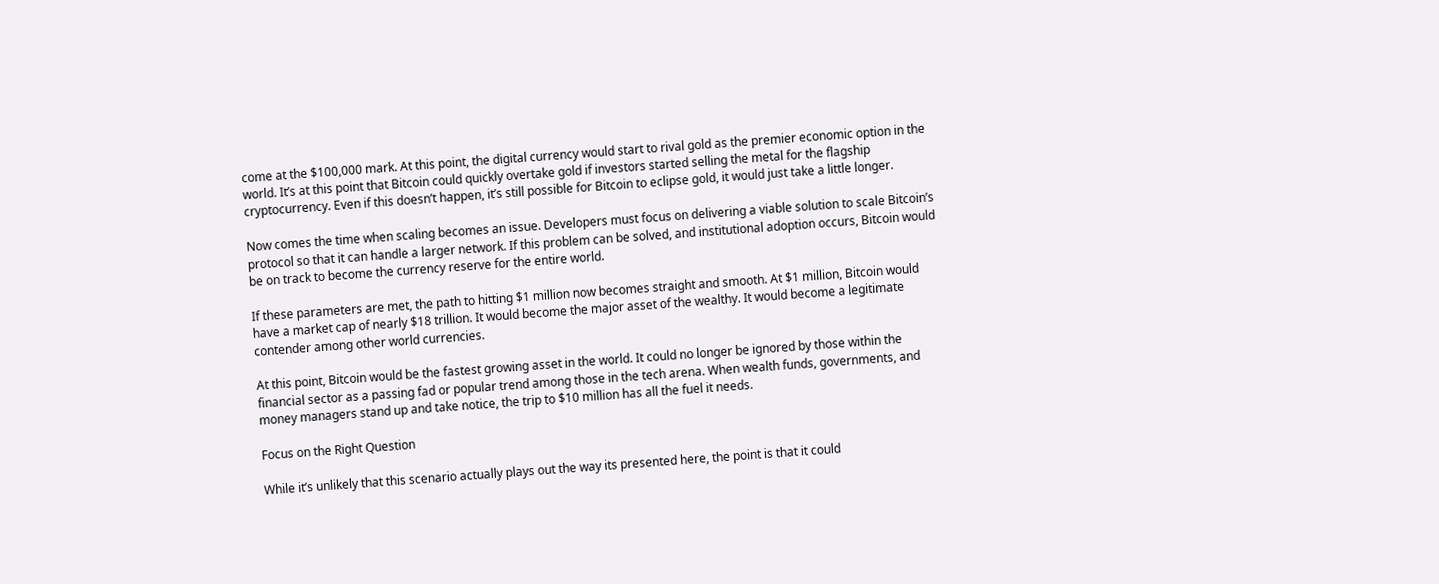come at the $100,000 mark. At this point, the digital currency would start to rival gold as the premier economic option in the world. It’s at this point that Bitcoin could quickly overtake gold if investors started selling the metal for the flagship cryptocurrency. Even if this doesn’t happen, it’s still possible for Bitcoin to eclipse gold, it would just take a little longer.

Now comes the time when scaling becomes an issue. Developers must focus on delivering a viable solution to scale Bitcoin’s protocol so that it can handle a larger network. If this problem can be solved, and institutional adoption occurs, Bitcoin would be on track to become the currency reserve for the entire world.

If these parameters are met, the path to hitting $1 million now becomes straight and smooth. At $1 million, Bitcoin would have a market cap of nearly $18 trillion. It would become the major asset of the wealthy. It would become a legitimate contender among other world currencies.

At this point, Bitcoin would be the fastest growing asset in the world. It could no longer be ignored by those within the financial sector as a passing fad or popular trend among those in the tech arena. When wealth funds, governments, and money managers stand up and take notice, the trip to $10 million has all the fuel it needs.

Focus on the Right Question

While it’s unlikely that this scenario actually plays out the way its presented here, the point is that it could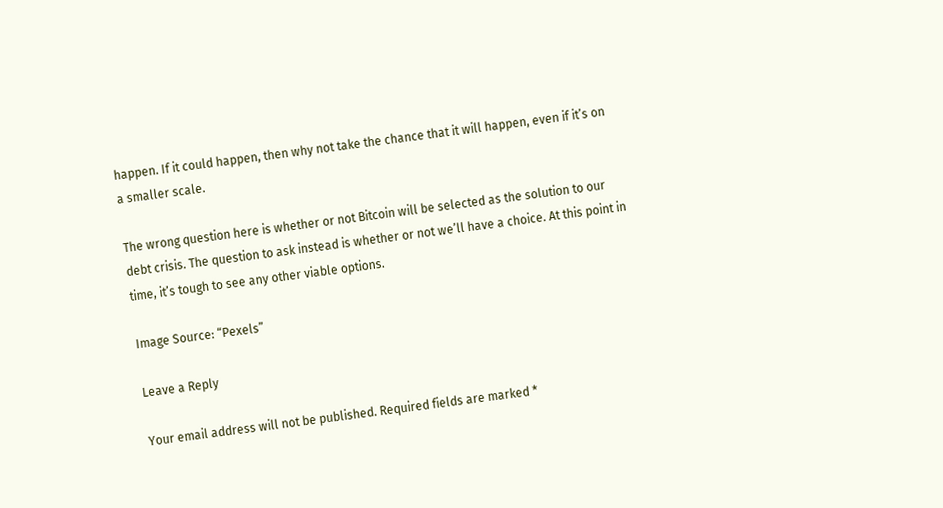happen. If it could happen, then why not take the chance that it will happen, even if it’s on a smaller scale.

The wrong question here is whether or not Bitcoin will be selected as the solution to our debt crisis. The question to ask instead is whether or not we’ll have a choice. At this point in time, it’s tough to see any other viable options.

Image Source: “Pexels”

Leave a Reply

Your email address will not be published. Required fields are marked *